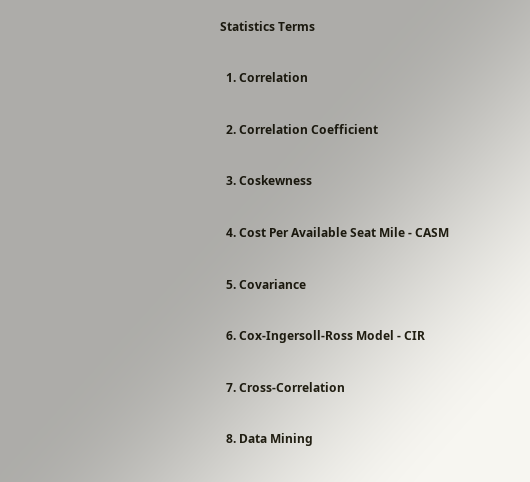Statistics Terms

  1. Correlation

  2. Correlation Coefficient

  3. Coskewness

  4. Cost Per Available Seat Mile - CASM

  5. Covariance

  6. Cox-Ingersoll-Ross Model - CIR

  7. Cross-Correlation

  8. Data Mining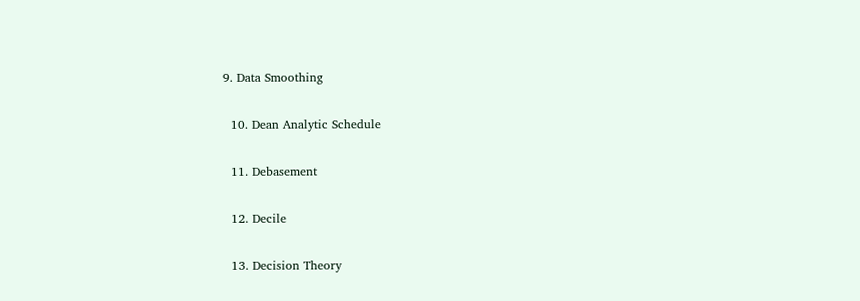9. Data Smoothing

  10. Dean Analytic Schedule

  11. Debasement

  12. Decile

  13. Decision Theory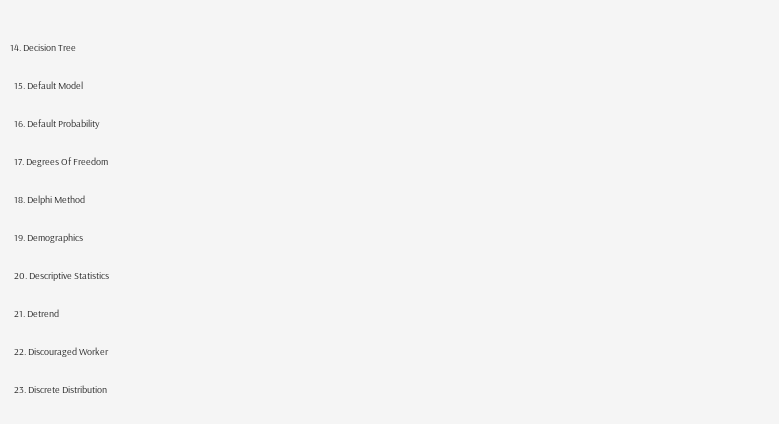14. Decision Tree

  15. Default Model

  16. Default Probability

  17. Degrees Of Freedom

  18. Delphi Method

  19. Demographics

  20. Descriptive Statistics

  21. Detrend

  22. Discouraged Worker

  23. Discrete Distribution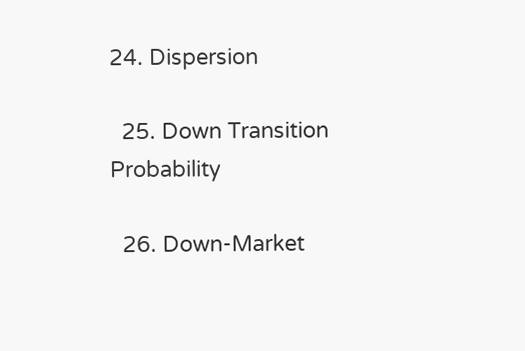24. Dispersion

  25. Down Transition Probability

  26. Down-Market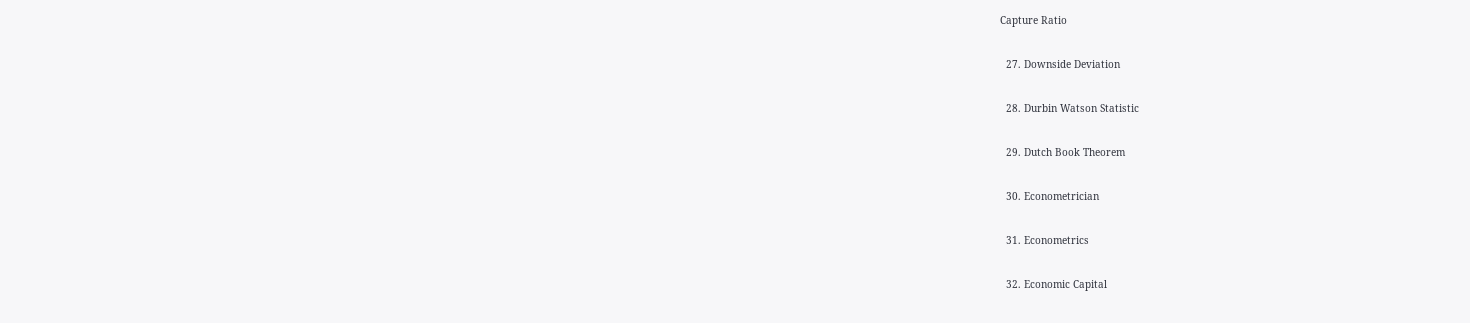Capture Ratio

  27. Downside Deviation

  28. Durbin Watson Statistic

  29. Dutch Book Theorem

  30. Econometrician

  31. Econometrics

  32. Economic Capital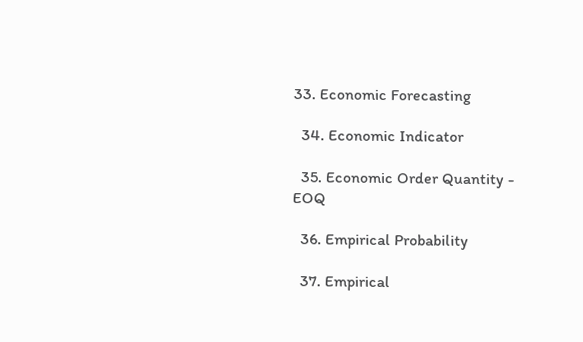33. Economic Forecasting

  34. Economic Indicator

  35. Economic Order Quantity - EOQ

  36. Empirical Probability

  37. Empirical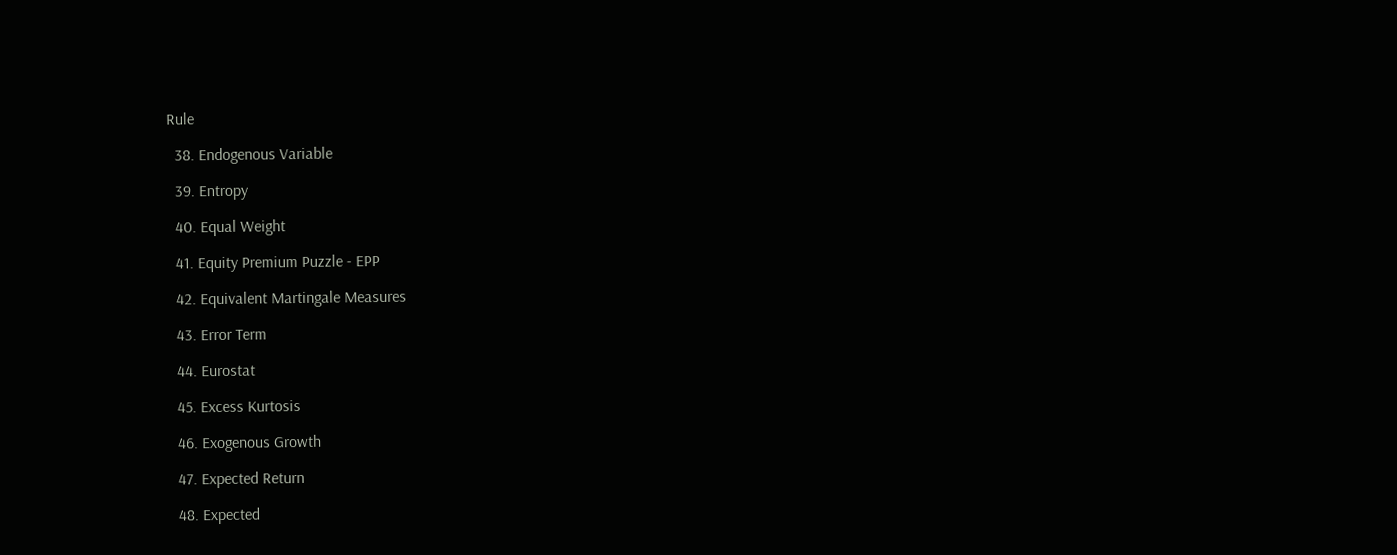Rule

  38. Endogenous Variable

  39. Entropy

  40. Equal Weight

  41. Equity Premium Puzzle - EPP

  42. Equivalent Martingale Measures

  43. Error Term

  44. Eurostat

  45. Excess Kurtosis

  46. Exogenous Growth

  47. Expected Return

  48. Expected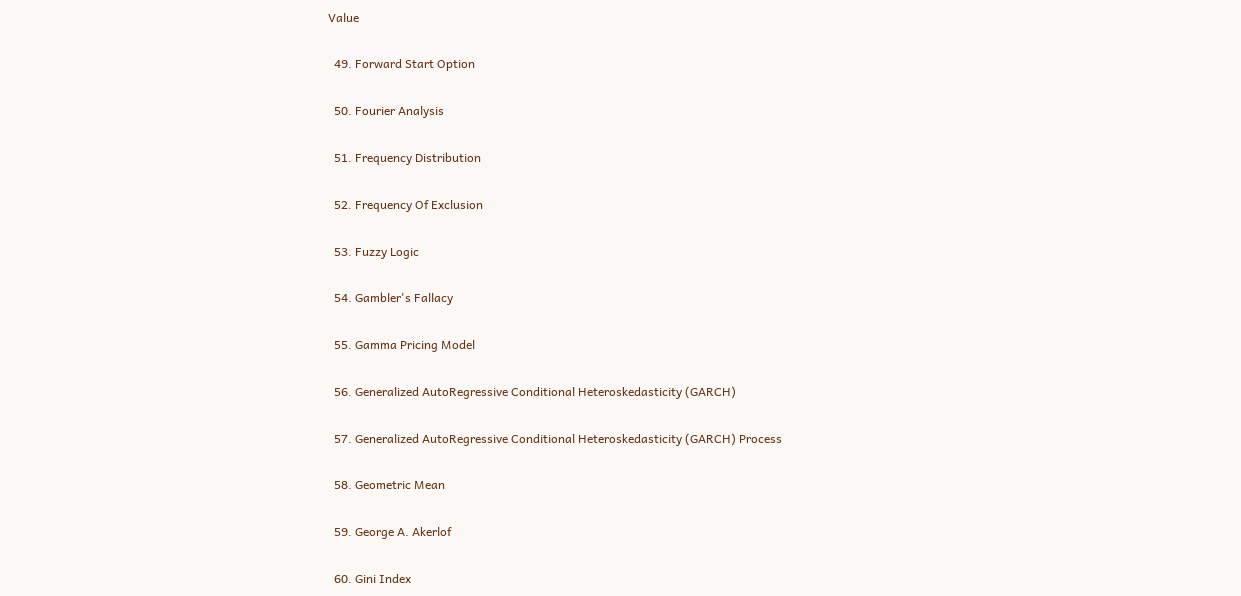Value

  49. Forward Start Option

  50. Fourier Analysis

  51. Frequency Distribution

  52. Frequency Of Exclusion

  53. Fuzzy Logic

  54. Gambler's Fallacy

  55. Gamma Pricing Model

  56. Generalized AutoRegressive Conditional Heteroskedasticity (GARCH)

  57. Generalized AutoRegressive Conditional Heteroskedasticity (GARCH) Process

  58. Geometric Mean

  59. George A. Akerlof

  60. Gini Index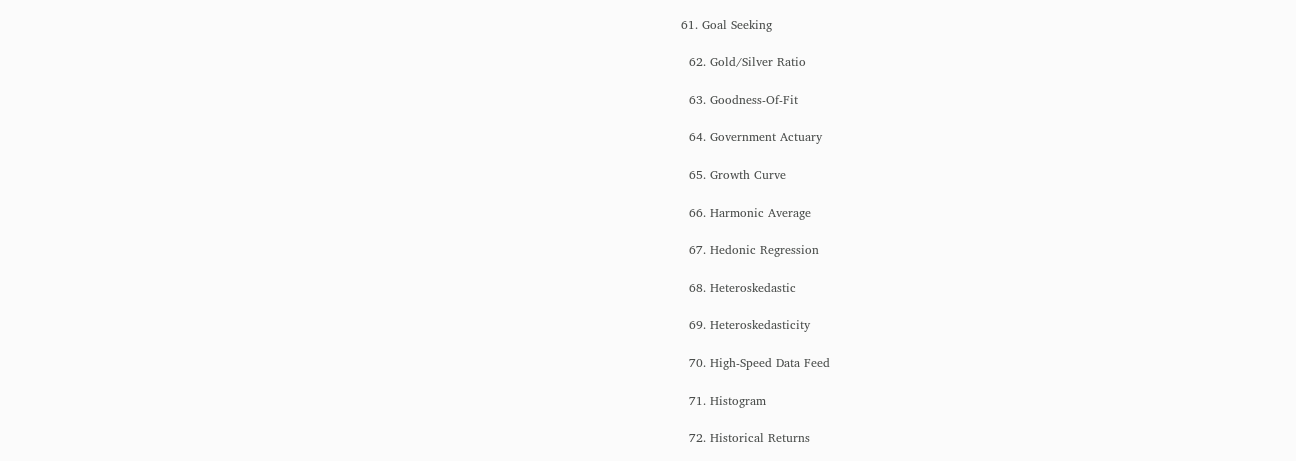61. Goal Seeking

  62. Gold/Silver Ratio

  63. Goodness-Of-Fit

  64. Government Actuary

  65. Growth Curve

  66. Harmonic Average

  67. Hedonic Regression

  68. Heteroskedastic

  69. Heteroskedasticity

  70. High-Speed Data Feed

  71. Histogram

  72. Historical Returns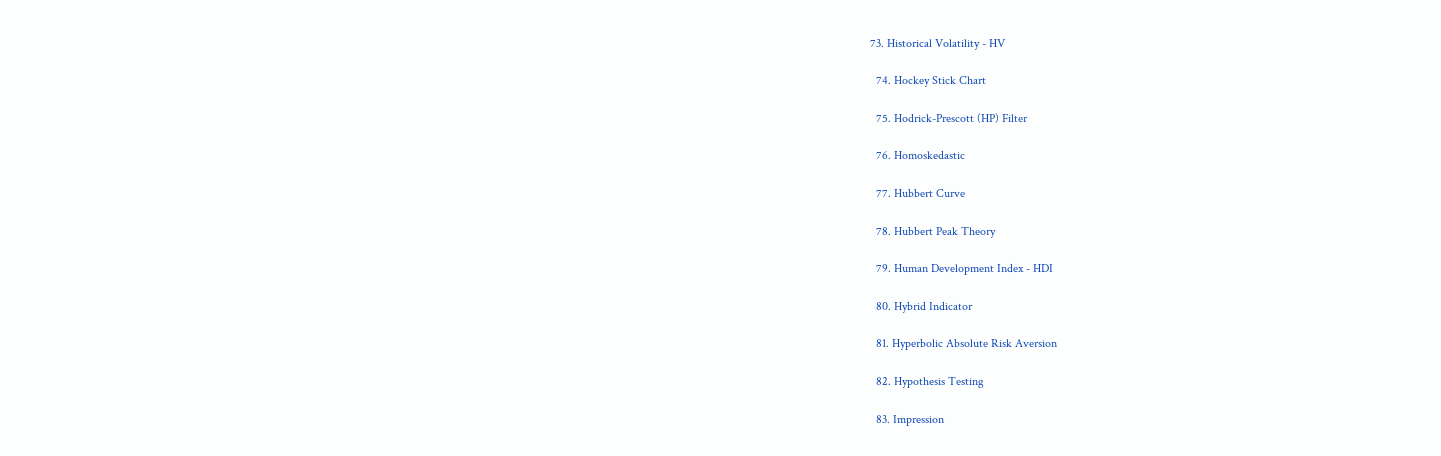73. Historical Volatility - HV

  74. Hockey Stick Chart

  75. Hodrick-Prescott (HP) Filter

  76. Homoskedastic

  77. Hubbert Curve

  78. Hubbert Peak Theory

  79. Human Development Index - HDI

  80. Hybrid Indicator

  81. Hyperbolic Absolute Risk Aversion

  82. Hypothesis Testing

  83. Impression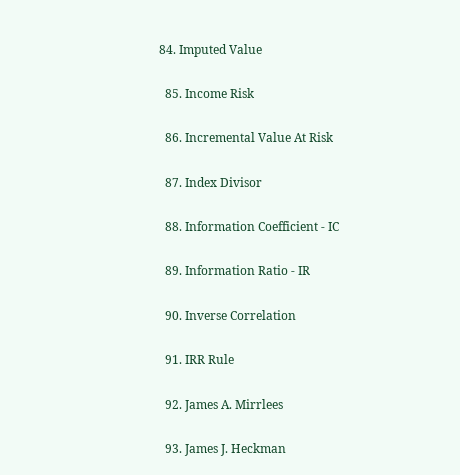84. Imputed Value

  85. Income Risk

  86. Incremental Value At Risk

  87. Index Divisor

  88. Information Coefficient - IC

  89. Information Ratio - IR

  90. Inverse Correlation

  91. IRR Rule

  92. James A. Mirrlees

  93. James J. Heckman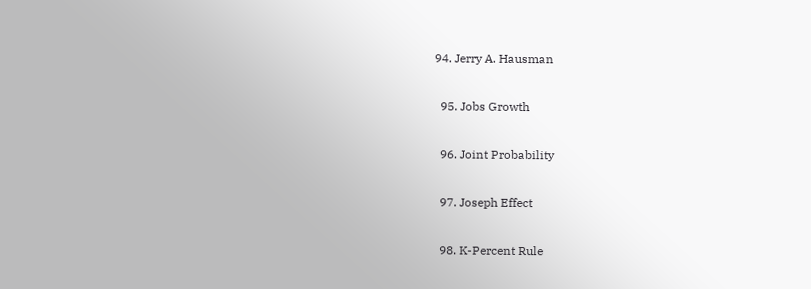94. Jerry A. Hausman

  95. Jobs Growth

  96. Joint Probability

  97. Joseph Effect

  98. K-Percent Rule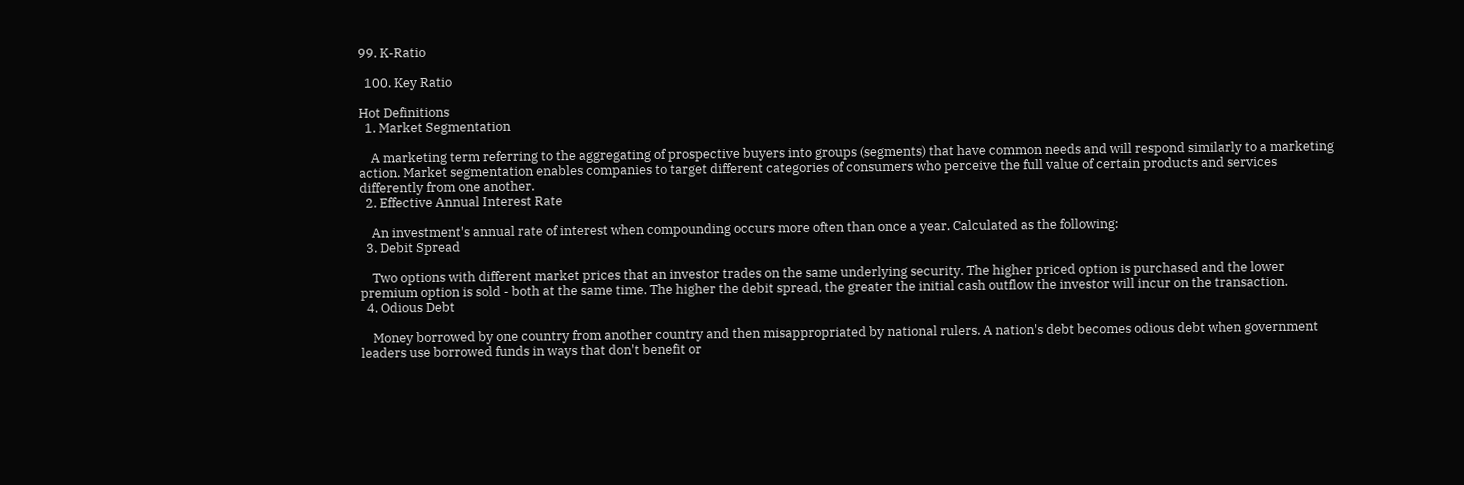99. K-Ratio

  100. Key Ratio

Hot Definitions
  1. Market Segmentation

    A marketing term referring to the aggregating of prospective buyers into groups (segments) that have common needs and will respond similarly to a marketing action. Market segmentation enables companies to target different categories of consumers who perceive the full value of certain products and services differently from one another.
  2. Effective Annual Interest Rate

    An investment's annual rate of interest when compounding occurs more often than once a year. Calculated as the following:
  3. Debit Spread

    Two options with different market prices that an investor trades on the same underlying security. The higher priced option is purchased and the lower premium option is sold - both at the same time. The higher the debit spread, the greater the initial cash outflow the investor will incur on the transaction.
  4. Odious Debt

    Money borrowed by one country from another country and then misappropriated by national rulers. A nation's debt becomes odious debt when government leaders use borrowed funds in ways that don't benefit or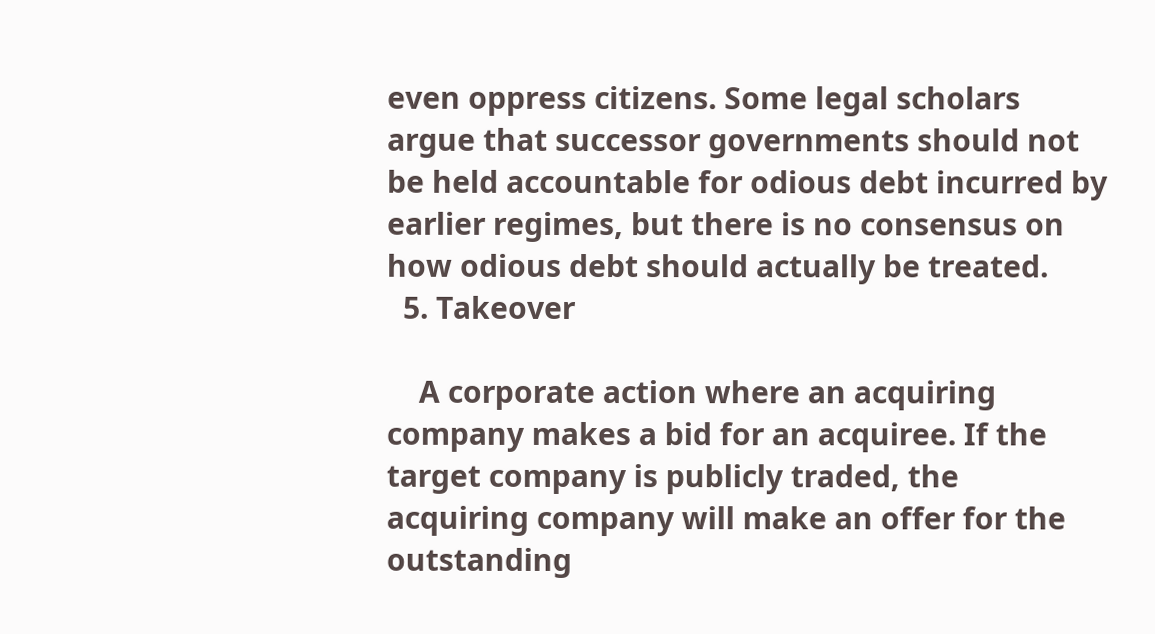even oppress citizens. Some legal scholars argue that successor governments should not be held accountable for odious debt incurred by earlier regimes, but there is no consensus on how odious debt should actually be treated.
  5. Takeover

    A corporate action where an acquiring company makes a bid for an acquiree. If the target company is publicly traded, the acquiring company will make an offer for the outstanding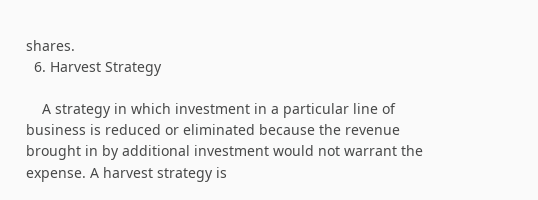shares.
  6. Harvest Strategy

    A strategy in which investment in a particular line of business is reduced or eliminated because the revenue brought in by additional investment would not warrant the expense. A harvest strategy is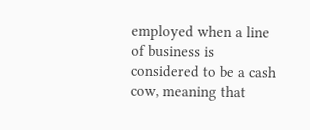employed when a line of business is considered to be a cash cow, meaning that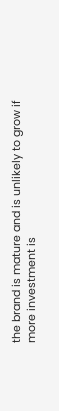the brand is mature and is unlikely to grow if more investment is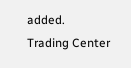added.
Trading Center